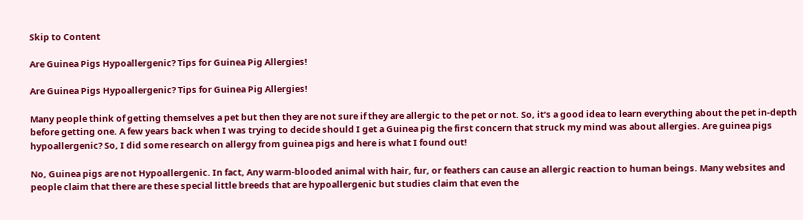Skip to Content

Are Guinea Pigs Hypoallergenic? Tips for Guinea Pig Allergies!

Are Guinea Pigs Hypoallergenic? Tips for Guinea Pig Allergies!

Many people think of getting themselves a pet but then they are not sure if they are allergic to the pet or not. So, it’s a good idea to learn everything about the pet in-depth before getting one. A few years back when I was trying to decide should I get a Guinea pig the first concern that struck my mind was about allergies. Are guinea pigs hypoallergenic? So, I did some research on allergy from guinea pigs and here is what I found out!

No, Guinea pigs are not Hypoallergenic. In fact, Any warm-blooded animal with hair, fur, or feathers can cause an allergic reaction to human beings. Many websites and people claim that there are these special little breeds that are hypoallergenic but studies claim that even the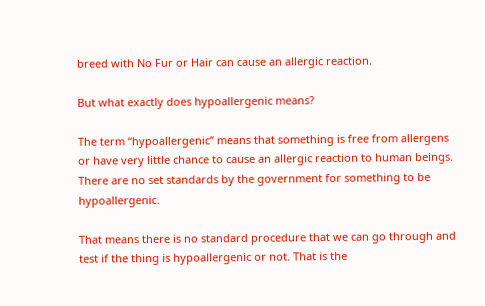breed with No Fur or Hair can cause an allergic reaction.

But what exactly does hypoallergenic means?

The term “hypoallergenic” means that something is free from allergens or have very little chance to cause an allergic reaction to human beings. There are no set standards by the government for something to be hypoallergenic.

That means there is no standard procedure that we can go through and test if the thing is hypoallergenic or not. That is the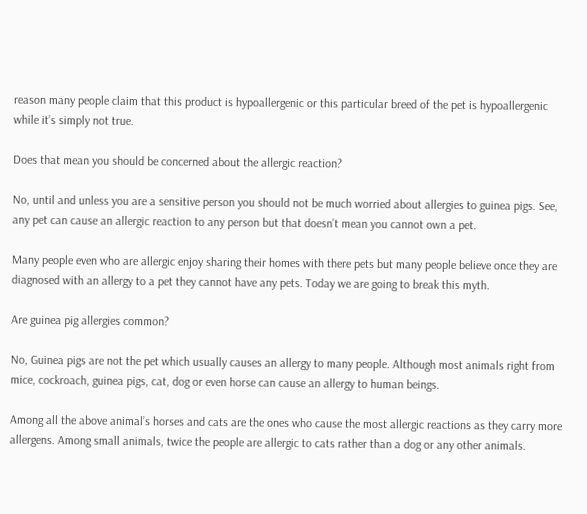reason many people claim that this product is hypoallergenic or this particular breed of the pet is hypoallergenic while it’s simply not true.

Does that mean you should be concerned about the allergic reaction?

No, until and unless you are a sensitive person you should not be much worried about allergies to guinea pigs. See, any pet can cause an allergic reaction to any person but that doesn’t mean you cannot own a pet.

Many people even who are allergic enjoy sharing their homes with there pets but many people believe once they are diagnosed with an allergy to a pet they cannot have any pets. Today we are going to break this myth.

Are guinea pig allergies common?

No, Guinea pigs are not the pet which usually causes an allergy to many people. Although most animals right from mice, cockroach, guinea pigs, cat, dog or even horse can cause an allergy to human beings.

Among all the above animal’s horses and cats are the ones who cause the most allergic reactions as they carry more allergens. Among small animals, twice the people are allergic to cats rather than a dog or any other animals.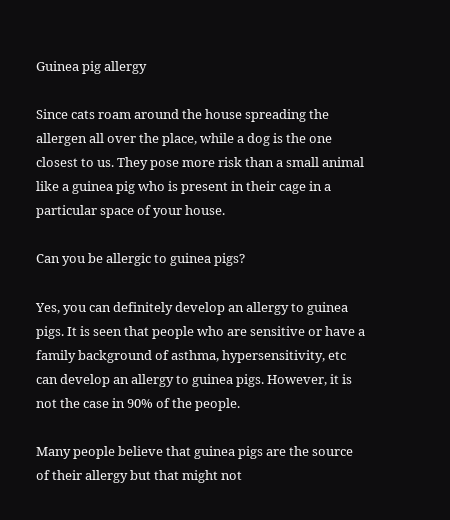Guinea pig allergy

Since cats roam around the house spreading the allergen all over the place, while a dog is the one closest to us. They pose more risk than a small animal like a guinea pig who is present in their cage in a particular space of your house.

Can you be allergic to guinea pigs?

Yes, you can definitely develop an allergy to guinea pigs. It is seen that people who are sensitive or have a family background of asthma, hypersensitivity, etc can develop an allergy to guinea pigs. However, it is not the case in 90% of the people.

Many people believe that guinea pigs are the source of their allergy but that might not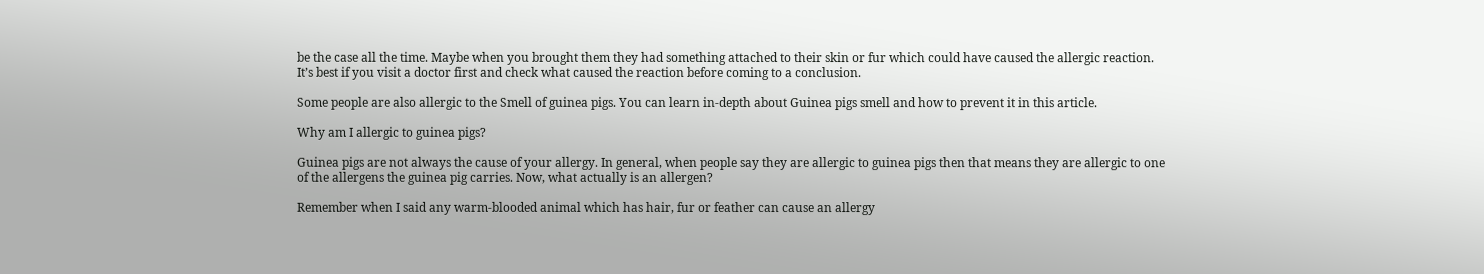be the case all the time. Maybe when you brought them they had something attached to their skin or fur which could have caused the allergic reaction. It’s best if you visit a doctor first and check what caused the reaction before coming to a conclusion.

Some people are also allergic to the Smell of guinea pigs. You can learn in-depth about Guinea pigs smell and how to prevent it in this article.

Why am I allergic to guinea pigs?

Guinea pigs are not always the cause of your allergy. In general, when people say they are allergic to guinea pigs then that means they are allergic to one of the allergens the guinea pig carries. Now, what actually is an allergen?

Remember when I said any warm-blooded animal which has hair, fur or feather can cause an allergy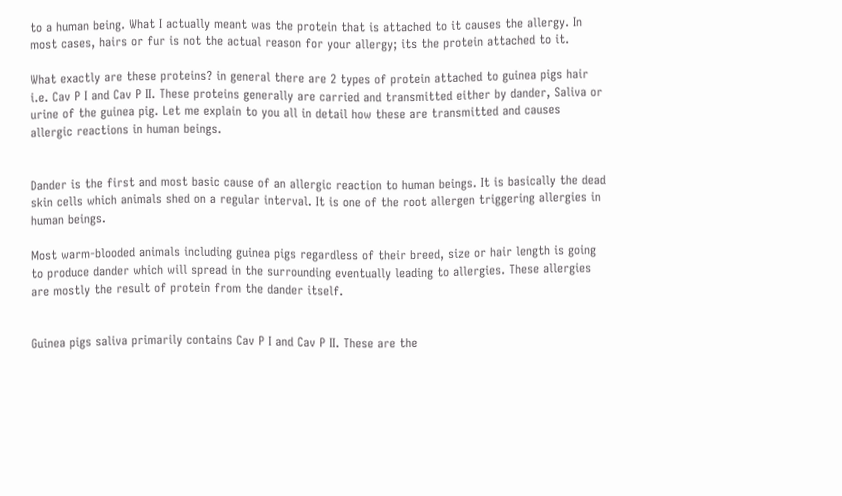to a human being. What I actually meant was the protein that is attached to it causes the allergy. In most cases, hairs or fur is not the actual reason for your allergy; its the protein attached to it.

What exactly are these proteins? in general there are 2 types of protein attached to guinea pigs hair i.e. Cav P I and Cav P II. These proteins generally are carried and transmitted either by dander, Saliva or urine of the guinea pig. Let me explain to you all in detail how these are transmitted and causes allergic reactions in human beings.


Dander is the first and most basic cause of an allergic reaction to human beings. It is basically the dead skin cells which animals shed on a regular interval. It is one of the root allergen triggering allergies in human beings.

Most warm-blooded animals including guinea pigs regardless of their breed, size or hair length is going to produce dander which will spread in the surrounding eventually leading to allergies. These allergies are mostly the result of protein from the dander itself.


Guinea pigs saliva primarily contains Cav P I and Cav P II. These are the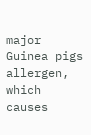major Guinea pigs allergen, which causes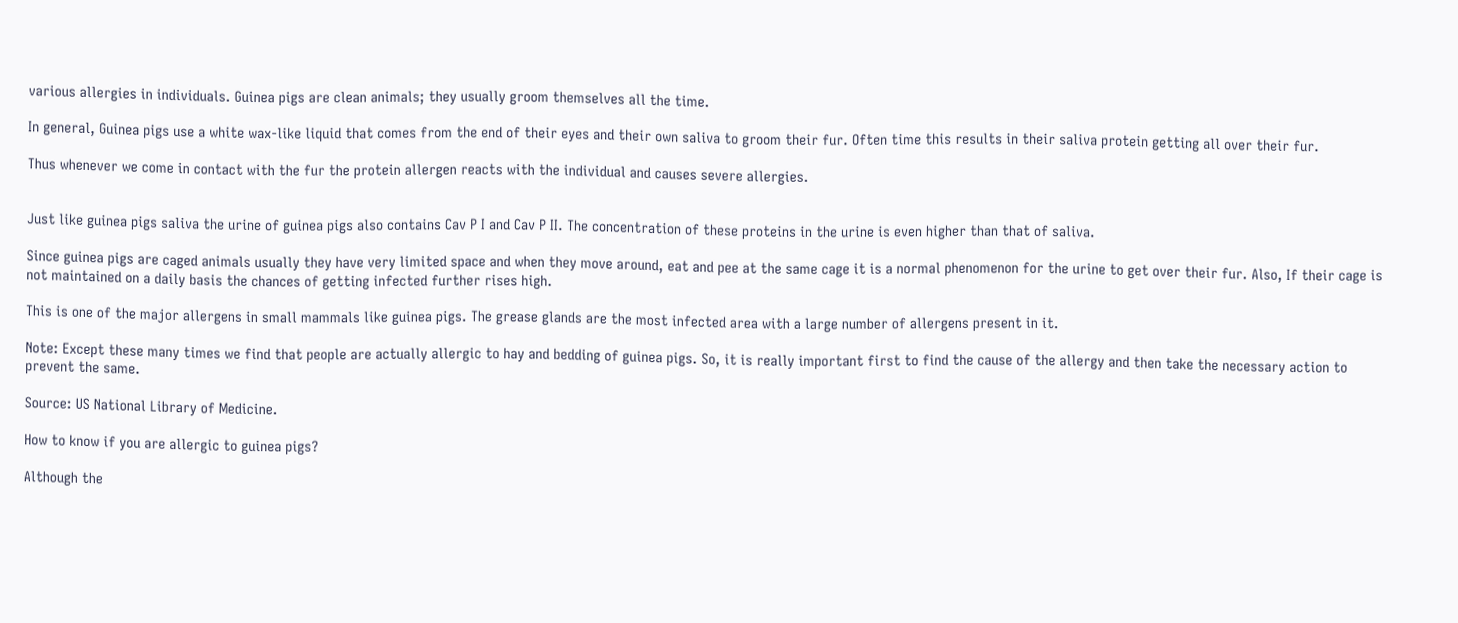various allergies in individuals. Guinea pigs are clean animals; they usually groom themselves all the time.

In general, Guinea pigs use a white wax-like liquid that comes from the end of their eyes and their own saliva to groom their fur. Often time this results in their saliva protein getting all over their fur.

Thus whenever we come in contact with the fur the protein allergen reacts with the individual and causes severe allergies.


Just like guinea pigs saliva the urine of guinea pigs also contains Cav P I and Cav P II. The concentration of these proteins in the urine is even higher than that of saliva.

Since guinea pigs are caged animals usually they have very limited space and when they move around, eat and pee at the same cage it is a normal phenomenon for the urine to get over their fur. Also, If their cage is not maintained on a daily basis the chances of getting infected further rises high.

This is one of the major allergens in small mammals like guinea pigs. The grease glands are the most infected area with a large number of allergens present in it.

Note: Except these many times we find that people are actually allergic to hay and bedding of guinea pigs. So, it is really important first to find the cause of the allergy and then take the necessary action to prevent the same.

Source: US National Library of Medicine.

How to know if you are allergic to guinea pigs?

Although the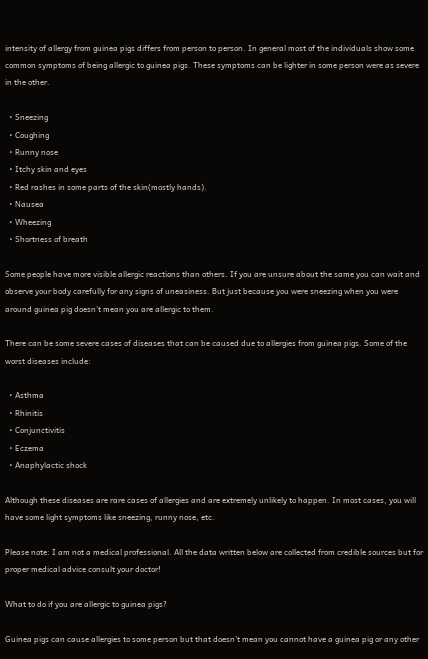intensity of allergy from guinea pigs differs from person to person. In general most of the individuals show some common symptoms of being allergic to guinea pigs. These symptoms can be lighter in some person were as severe in the other.

  • Sneezing
  • Coughing
  • Runny nose
  • Itchy skin and eyes
  • Red rashes in some parts of the skin(mostly hands).
  • Nausea
  • Wheezing
  • Shortness of breath

Some people have more visible allergic reactions than others. If you are unsure about the same you can wait and observe your body carefully for any signs of uneasiness. But just because you were sneezing when you were around guinea pig doesn’t mean you are allergic to them.

There can be some severe cases of diseases that can be caused due to allergies from guinea pigs. Some of the worst diseases include:

  • Asthma
  • Rhinitis
  • Conjunctivitis
  • Eczema
  • Anaphylactic shock

Although these diseases are rare cases of allergies and are extremely unlikely to happen. In most cases, you will have some light symptoms like sneezing, runny nose, etc.

Please note: I am not a medical professional. All the data written below are collected from credible sources but for proper medical advice consult your doctor!

What to do if you are allergic to guinea pigs?

Guinea pigs can cause allergies to some person but that doesn’t mean you cannot have a guinea pig or any other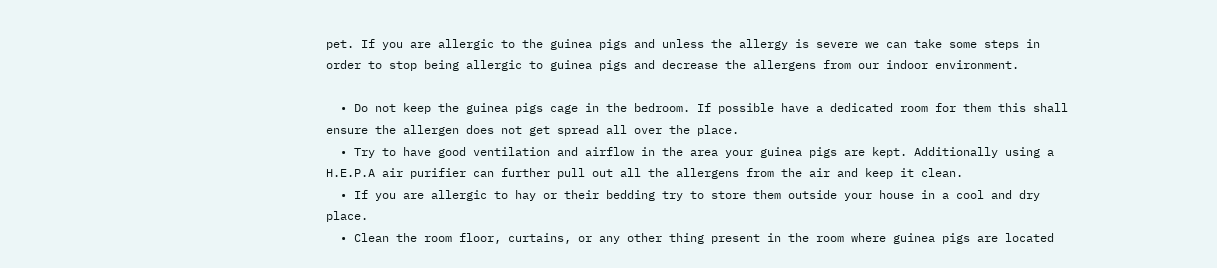pet. If you are allergic to the guinea pigs and unless the allergy is severe we can take some steps in order to stop being allergic to guinea pigs and decrease the allergens from our indoor environment.

  • Do not keep the guinea pigs cage in the bedroom. If possible have a dedicated room for them this shall ensure the allergen does not get spread all over the place.
  • Try to have good ventilation and airflow in the area your guinea pigs are kept. Additionally using a H.E.P.A air purifier can further pull out all the allergens from the air and keep it clean.
  • If you are allergic to hay or their bedding try to store them outside your house in a cool and dry place.
  • Clean the room floor, curtains, or any other thing present in the room where guinea pigs are located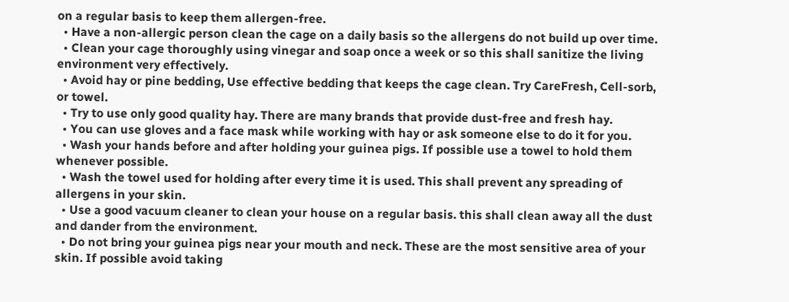on a regular basis to keep them allergen-free.
  • Have a non-allergic person clean the cage on a daily basis so the allergens do not build up over time.
  • Clean your cage thoroughly using vinegar and soap once a week or so this shall sanitize the living environment very effectively.
  • Avoid hay or pine bedding, Use effective bedding that keeps the cage clean. Try CareFresh, Cell-sorb, or towel.
  • Try to use only good quality hay. There are many brands that provide dust-free and fresh hay.
  • You can use gloves and a face mask while working with hay or ask someone else to do it for you.
  • Wash your hands before and after holding your guinea pigs. If possible use a towel to hold them whenever possible.
  • Wash the towel used for holding after every time it is used. This shall prevent any spreading of allergens in your skin.
  • Use a good vacuum cleaner to clean your house on a regular basis. this shall clean away all the dust and dander from the environment.
  • Do not bring your guinea pigs near your mouth and neck. These are the most sensitive area of your skin. If possible avoid taking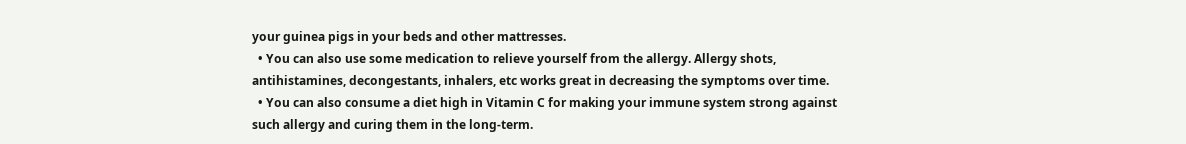your guinea pigs in your beds and other mattresses.
  • You can also use some medication to relieve yourself from the allergy. Allergy shots, antihistamines, decongestants, inhalers, etc works great in decreasing the symptoms over time.
  • You can also consume a diet high in Vitamin C for making your immune system strong against such allergy and curing them in the long-term.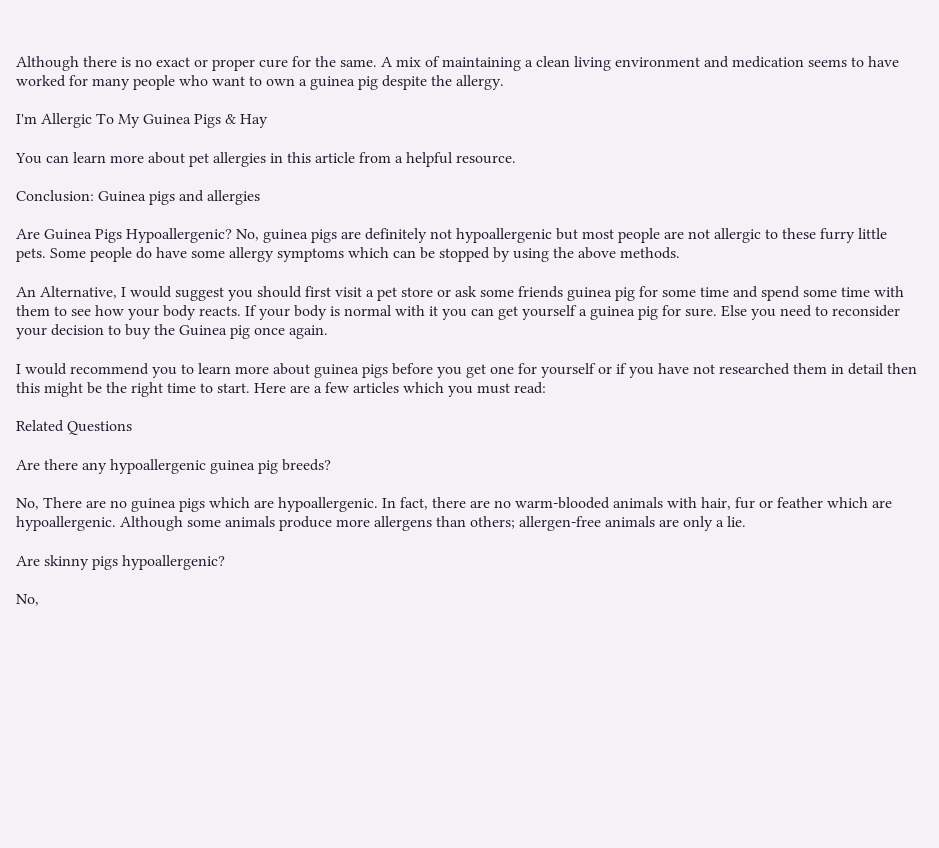Although there is no exact or proper cure for the same. A mix of maintaining a clean living environment and medication seems to have worked for many people who want to own a guinea pig despite the allergy.

I'm Allergic To My Guinea Pigs & Hay

You can learn more about pet allergies in this article from a helpful resource.

Conclusion: Guinea pigs and allergies

Are Guinea Pigs Hypoallergenic? No, guinea pigs are definitely not hypoallergenic but most people are not allergic to these furry little pets. Some people do have some allergy symptoms which can be stopped by using the above methods.

An Alternative, I would suggest you should first visit a pet store or ask some friends guinea pig for some time and spend some time with them to see how your body reacts. If your body is normal with it you can get yourself a guinea pig for sure. Else you need to reconsider your decision to buy the Guinea pig once again.

I would recommend you to learn more about guinea pigs before you get one for yourself or if you have not researched them in detail then this might be the right time to start. Here are a few articles which you must read:

Related Questions

Are there any hypoallergenic guinea pig breeds?

No, There are no guinea pigs which are hypoallergenic. In fact, there are no warm-blooded animals with hair, fur or feather which are hypoallergenic. Although some animals produce more allergens than others; allergen-free animals are only a lie.

Are skinny pigs hypoallergenic?

No,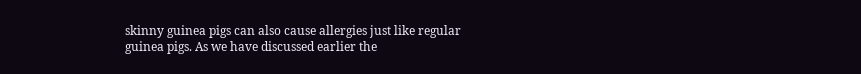skinny guinea pigs can also cause allergies just like regular guinea pigs. As we have discussed earlier the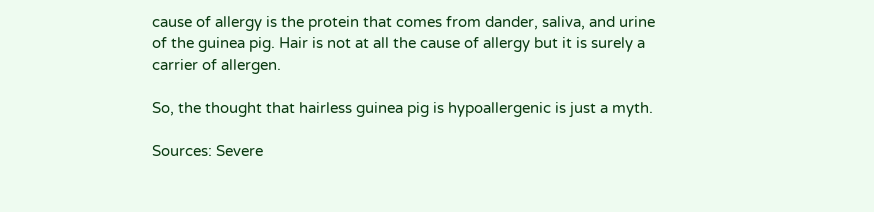cause of allergy is the protein that comes from dander, saliva, and urine of the guinea pig. Hair is not at all the cause of allergy but it is surely a carrier of allergen.

So, the thought that hairless guinea pig is hypoallergenic is just a myth.

Sources: Severe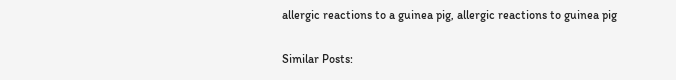allergic reactions to a guinea pig, allergic reactions to guinea pig

Similar Posts: